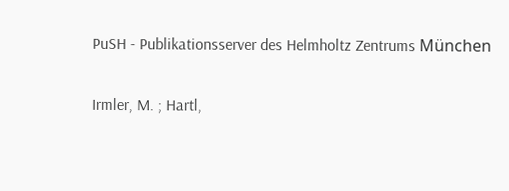PuSH - Publikationsserver des Helmholtz Zentrums München

Irmler, M. ; Hartl,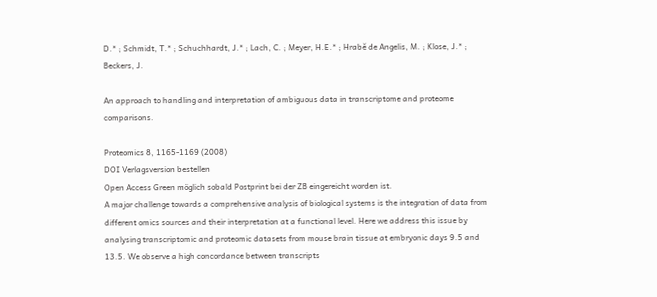D.* ; Schmidt, T.* ; Schuchhardt, J.* ; Lach, C. ; Meyer, H.E.* ; Hrabě de Angelis, M. ; Klose, J.* ; Beckers, J.

An approach to handling and interpretation of ambiguous data in transcriptome and proteome comparisons.

Proteomics 8, 1165-1169 (2008)
DOI Verlagsversion bestellen
Open Access Green möglich sobald Postprint bei der ZB eingereicht worden ist.
A major challenge towards a comprehensive analysis of biological systems is the integration of data from different omics sources and their interpretation at a functional level. Here we address this issue by analysing transcriptomic and proteomic datasets from mouse brain tissue at embryonic days 9.5 and 13.5. We observe a high concordance between transcripts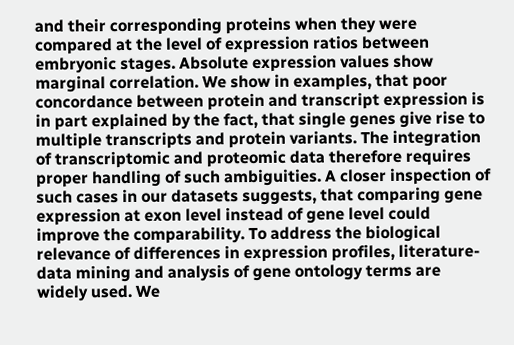and their corresponding proteins when they were compared at the level of expression ratios between embryonic stages. Absolute expression values show marginal correlation. We show in examples, that poor concordance between protein and transcript expression is in part explained by the fact, that single genes give rise to multiple transcripts and protein variants. The integration of transcriptomic and proteomic data therefore requires proper handling of such ambiguities. A closer inspection of such cases in our datasets suggests, that comparing gene expression at exon level instead of gene level could improve the comparability. To address the biological relevance of differences in expression profiles, literature-data mining and analysis of gene ontology terms are widely used. We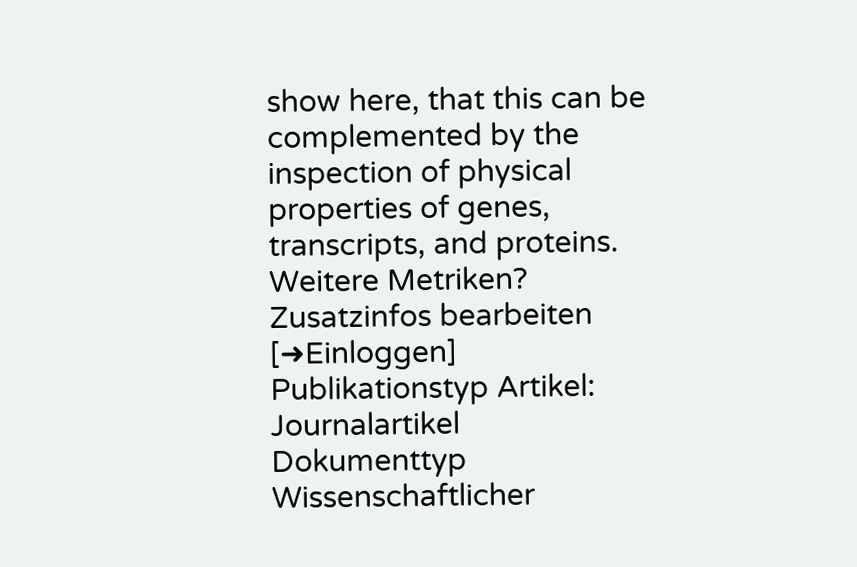show here, that this can be complemented by the inspection of physical properties of genes, transcripts, and proteins.
Weitere Metriken?
Zusatzinfos bearbeiten [➜Einloggen]
Publikationstyp Artikel: Journalartikel
Dokumenttyp Wissenschaftlicher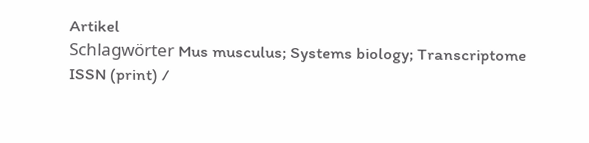Artikel
Schlagwörter Mus musculus; Systems biology; Transcriptome
ISSN (print) /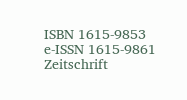ISBN 1615-9853
e-ISSN 1615-9861
Zeitschrift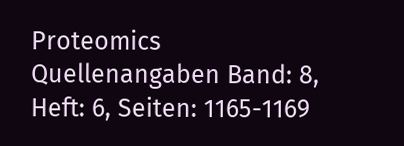Proteomics
Quellenangaben Band: 8, Heft: 6, Seiten: 1165-1169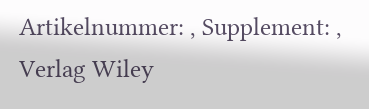Artikelnummer: , Supplement: ,
Verlag Wiley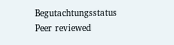Begutachtungsstatus Peer reviewed